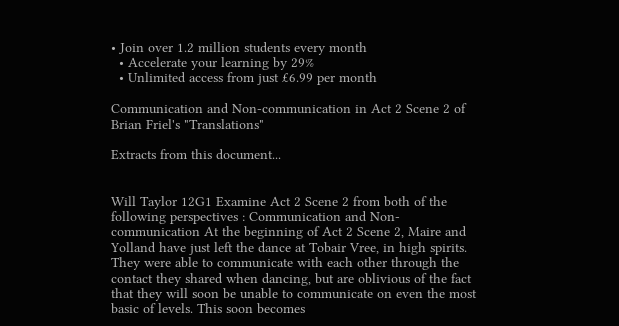• Join over 1.2 million students every month
  • Accelerate your learning by 29%
  • Unlimited access from just £6.99 per month

Communication and Non-communication in Act 2 Scene 2 of Brian Friel's "Translations"

Extracts from this document...


Will Taylor 12G1 Examine Act 2 Scene 2 from both of the following perspectives : Communication and Non-communication At the beginning of Act 2 Scene 2, Maire and Yolland have just left the dance at Tobair Vree, in high spirits. They were able to communicate with each other through the contact they shared when dancing, but are oblivious of the fact that they will soon be unable to communicate on even the most basic of levels. This soon becomes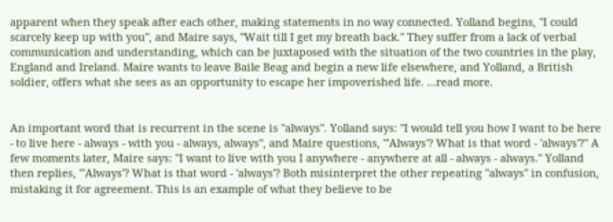apparent when they speak after each other, making statements in no way connected. Yolland begins, "I could scarcely keep up with you", and Maire says, "Wait till I get my breath back." They suffer from a lack of verbal communication and understanding, which can be juxtaposed with the situation of the two countries in the play, England and Ireland. Maire wants to leave Baile Beag and begin a new life elsewhere, and Yolland, a British soldier, offers what she sees as an opportunity to escape her impoverished life. ...read more.


An important word that is recurrent in the scene is "always". Yolland says: "I would tell you how I want to be here - to live here - always - with you - always, always", and Maire questions, "'Always'? What is that word - 'always'?" A few moments later, Maire says: "I want to live with you I anywhere - anywhere at all - always - always." Yolland then replies, "'Always'? What is that word - 'always'? Both misinterpret the other repeating "always" in confusion, mistaking it for agreement. This is an example of what they believe to be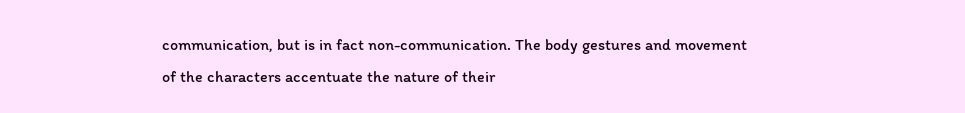communication, but is in fact non-communication. The body gestures and movement of the characters accentuate the nature of their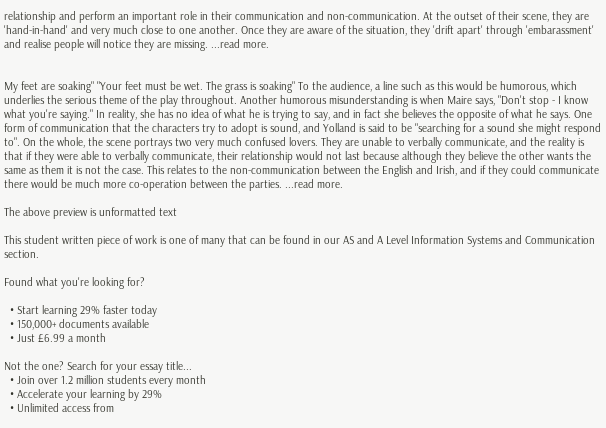relationship and perform an important role in their communication and non-communication. At the outset of their scene, they are 'hand-in-hand' and very much close to one another. Once they are aware of the situation, they 'drift apart' through 'embarassment' and realise people will notice they are missing. ...read more.


My feet are soaking" "Your feet must be wet. The grass is soaking" To the audience, a line such as this would be humorous, which underlies the serious theme of the play throughout. Another humorous misunderstanding is when Maire says, "Don't stop - I know what you're saying." In reality, she has no idea of what he is trying to say, and in fact she believes the opposite of what he says. One form of communication that the characters try to adopt is sound, and Yolland is said to be "searching for a sound she might respond to". On the whole, the scene portrays two very much confused lovers. They are unable to verbally communicate, and the reality is that if they were able to verbally communicate, their relationship would not last because although they believe the other wants the same as them it is not the case. This relates to the non-communication between the English and Irish, and if they could communicate there would be much more co-operation between the parties. ...read more.

The above preview is unformatted text

This student written piece of work is one of many that can be found in our AS and A Level Information Systems and Communication section.

Found what you're looking for?

  • Start learning 29% faster today
  • 150,000+ documents available
  • Just £6.99 a month

Not the one? Search for your essay title...
  • Join over 1.2 million students every month
  • Accelerate your learning by 29%
  • Unlimited access from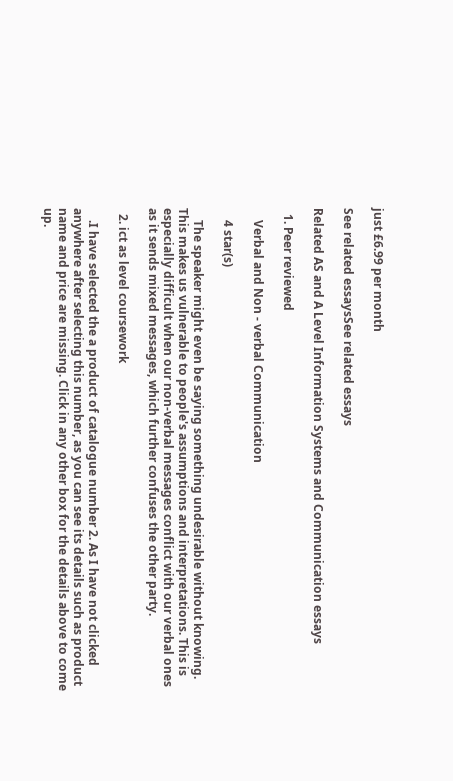just £6.99 per month

See related essaysSee related essays

Related AS and A Level Information Systems and Communication essays

  1. Peer reviewed

    Verbal and Non - verbal Communication

    4 star(s)

    The speaker might even be saying something undesirable without knowing. This makes us vulnerable to people's assumptions and interpretations. This is especially difficult when our non-verbal messages conflict with our verbal ones as it sends mixed messages, which further confuses the other party.

  2. ict as level coursework

    .I have selected the a product of catalogue number 2. As I have not clicked anywhere after selecting this number, as you can see its details such as product name and price are missing. Click in any other box for the details above to come up.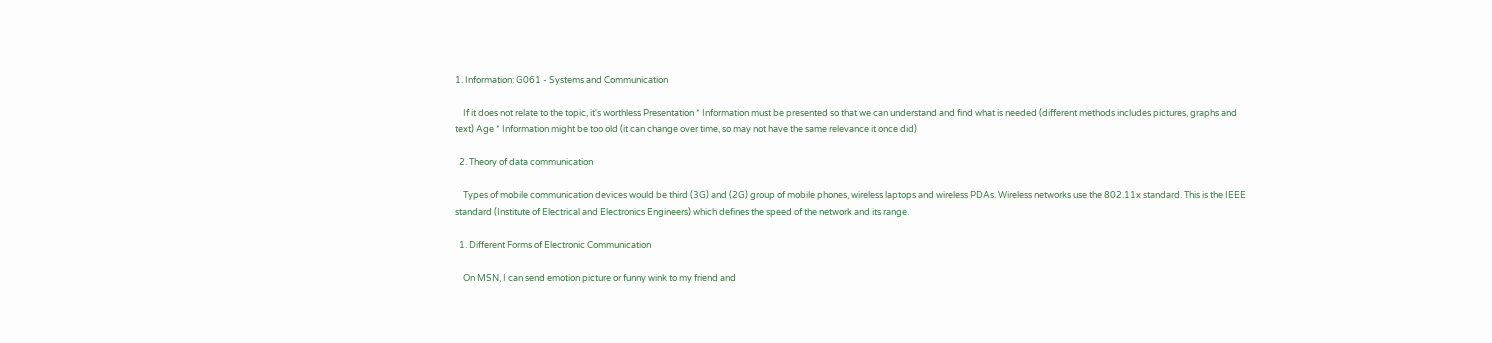1. Information: G061 - Systems and Communication

    If it does not relate to the topic, it's worthless Presentation * Information must be presented so that we can understand and find what is needed (different methods includes pictures, graphs and text) Age * Information might be too old (it can change over time, so may not have the same relevance it once did)

  2. Theory of data communication

    Types of mobile communication devices would be third (3G) and (2G) group of mobile phones, wireless laptops and wireless PDAs. Wireless networks use the 802.11x standard. This is the IEEE standard (Institute of Electrical and Electronics Engineers) which defines the speed of the network and its range.

  1. Different Forms of Electronic Communication

    On MSN, I can send emotion picture or funny wink to my friend and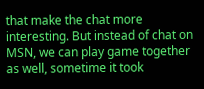that make the chat more interesting. But instead of chat on MSN, we can play game together as well, sometime it took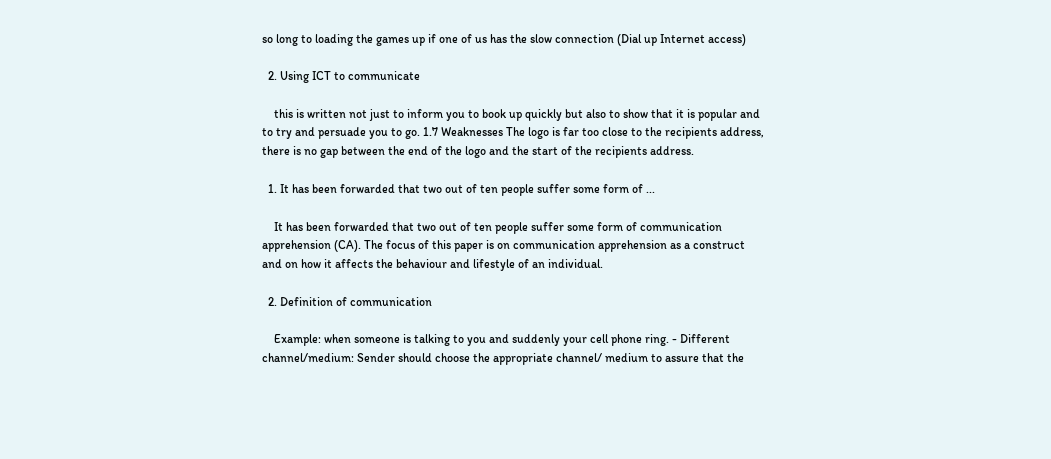so long to loading the games up if one of us has the slow connection (Dial up Internet access)

  2. Using ICT to communicate

    this is written not just to inform you to book up quickly but also to show that it is popular and to try and persuade you to go. 1.7 Weaknesses The logo is far too close to the recipients address, there is no gap between the end of the logo and the start of the recipients address.

  1. It has been forwarded that two out of ten people suffer some form of ...

    It has been forwarded that two out of ten people suffer some form of communication apprehension (CA). The focus of this paper is on communication apprehension as a construct and on how it affects the behaviour and lifestyle of an individual.

  2. Definition of communication

    Example: when someone is talking to you and suddenly your cell phone ring. - Different channel/medium: Sender should choose the appropriate channel/ medium to assure that the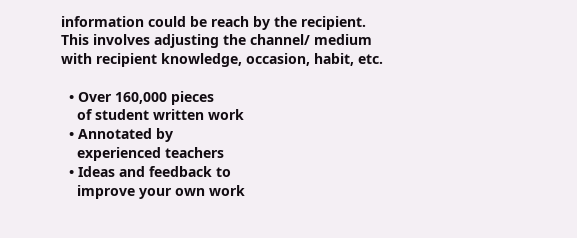information could be reach by the recipient. This involves adjusting the channel/ medium with recipient knowledge, occasion, habit, etc.

  • Over 160,000 pieces
    of student written work
  • Annotated by
    experienced teachers
  • Ideas and feedback to
    improve your own work